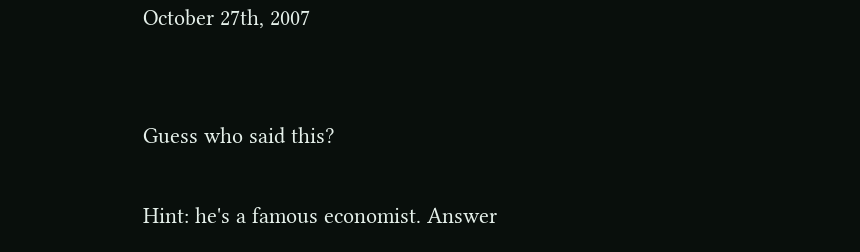October 27th, 2007


Guess who said this?

Hint: he's a famous economist. Answer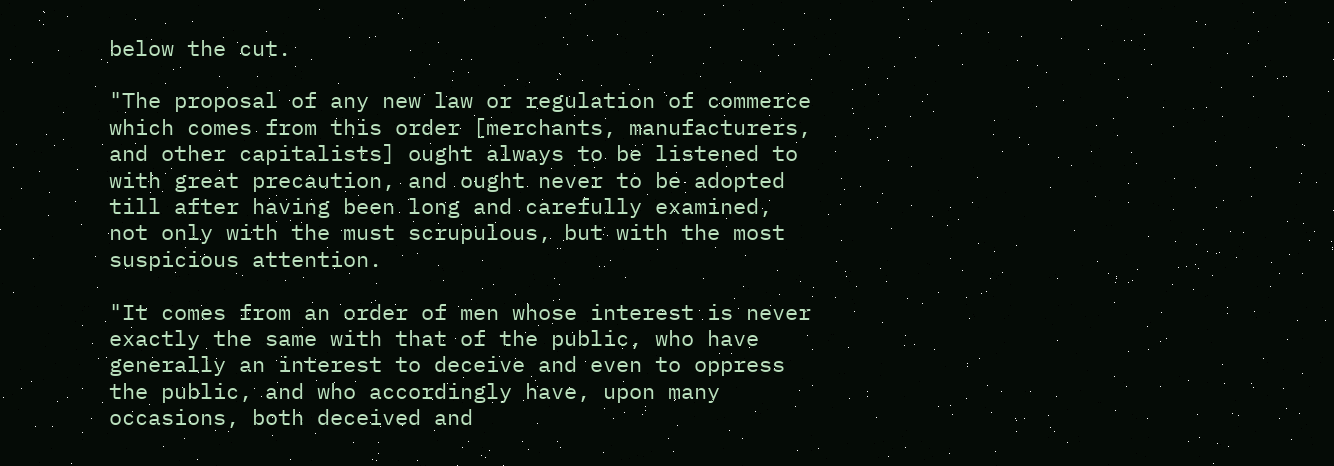below the cut.

"The proposal of any new law or regulation of commerce which comes from this order [merchants, manufacturers, and other capitalists] ought always to be listened to with great precaution, and ought never to be adopted till after having been long and carefully examined, not only with the must scrupulous, but with the most suspicious attention.

"It comes from an order of men whose interest is never exactly the same with that of the public, who have generally an interest to deceive and even to oppress the public, and who accordingly have, upon many occasions, both deceived and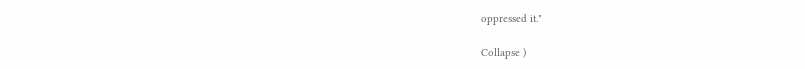oppressed it."

Collapse )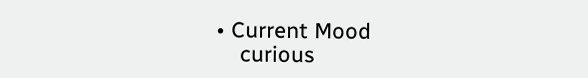• Current Mood
    curious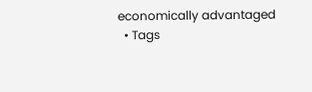economically advantaged
  • Tags